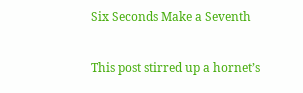Six Seconds Make a Seventh

This post stirred up a hornet’s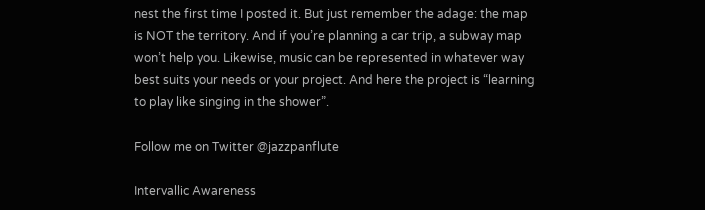nest the first time I posted it. But just remember the adage: the map is NOT the territory. And if you’re planning a car trip, a subway map won’t help you. Likewise, music can be represented in whatever way best suits your needs or your project. And here the project is “learning to play like singing in the shower”.

Follow me on Twitter @jazzpanflute

Intervallic Awareness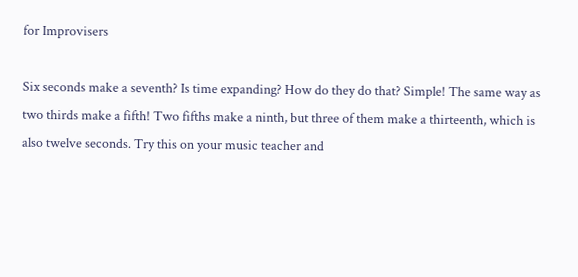for Improvisers

Six seconds make a seventh? Is time expanding? How do they do that? Simple! The same way as two thirds make a fifth! Two fifths make a ninth, but three of them make a thirteenth, which is also twelve seconds. Try this on your music teacher and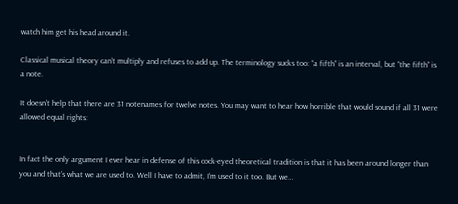watch him get his head around it.

Classical musical theory can’t multiply and refuses to add up. The terminology sucks too: “a fifth” is an interval, but “the fifth” is a note.

It doesn’t help that there are 31 notenames for twelve notes. You may want to hear how horrible that would sound if all 31 were allowed equal rights:


In fact the only argument I ever hear in defense of this cock-eyed theoretical tradition is that it has been around longer than you and that’s what we are used to. Well I have to admit, I’m used to it too. But we…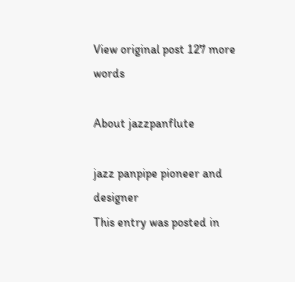View original post 127 more words

About jazzpanflute

jazz panpipe pioneer and designer
This entry was posted in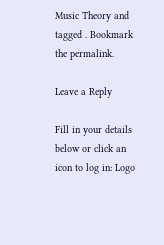Music Theory and tagged . Bookmark the permalink.

Leave a Reply

Fill in your details below or click an icon to log in: Logo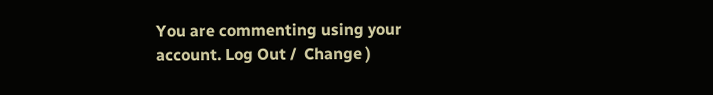You are commenting using your account. Log Out /  Change )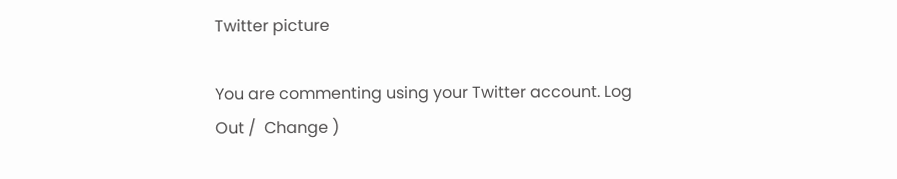Twitter picture

You are commenting using your Twitter account. Log Out /  Change )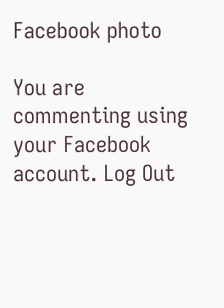Facebook photo

You are commenting using your Facebook account. Log Out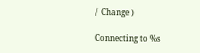/  Change )

Connecting to %s